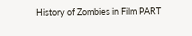History of Zombies in Film PART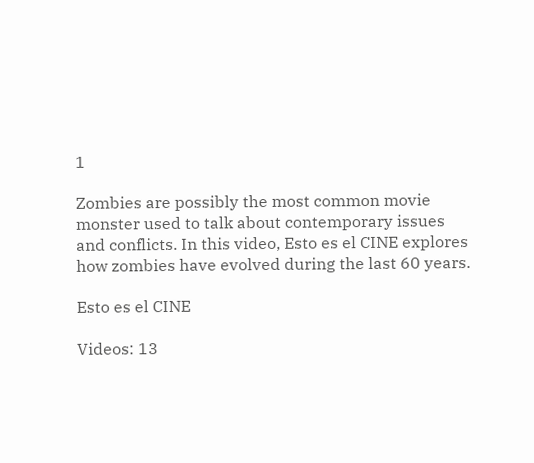1

Zombies are possibly the most common movie monster used to talk about contemporary issues and conflicts. In this video, Esto es el CINE explores how zombies have evolved during the last 60 years.

Esto es el CINE

Videos: 13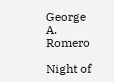George A. Romero

Night of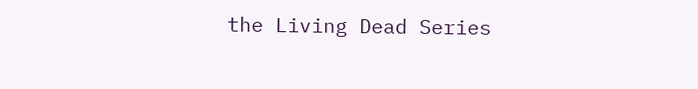the Living Dead Series